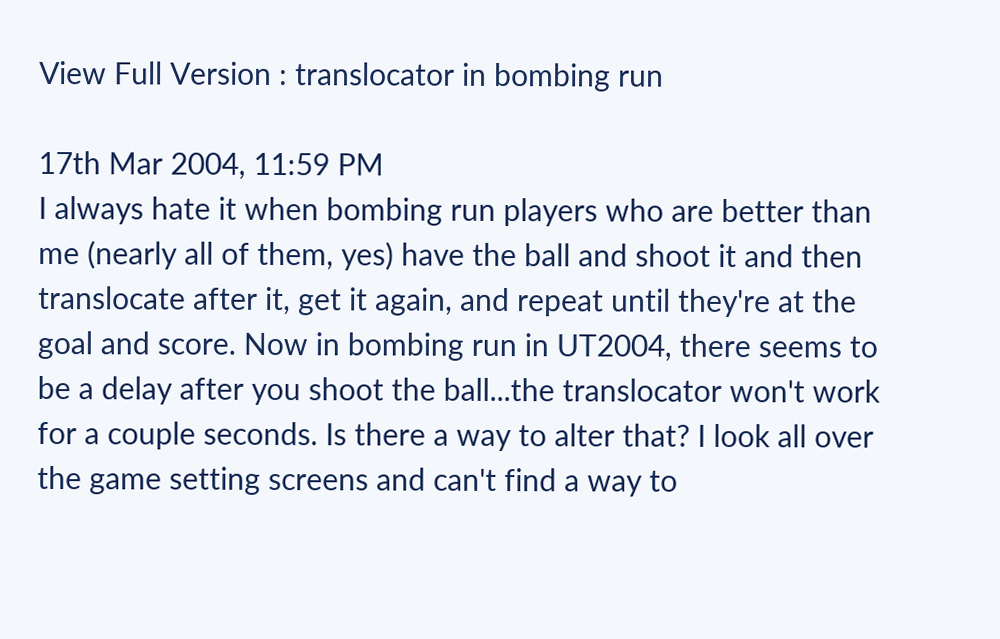View Full Version : translocator in bombing run

17th Mar 2004, 11:59 PM
I always hate it when bombing run players who are better than me (nearly all of them, yes) have the ball and shoot it and then translocate after it, get it again, and repeat until they're at the goal and score. Now in bombing run in UT2004, there seems to be a delay after you shoot the ball...the translocator won't work for a couple seconds. Is there a way to alter that? I look all over the game setting screens and can't find a way to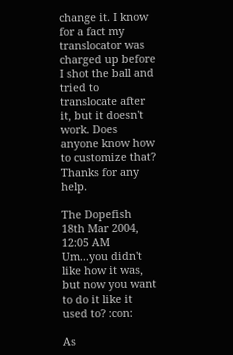change it. I know for a fact my translocator was charged up before I shot the ball and tried to translocate after it, but it doesn't work. Does anyone know how to customize that? Thanks for any help.

The Dopefish
18th Mar 2004, 12:05 AM
Um...you didn't like how it was, but now you want to do it like it used to? :con:

As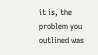it is, the problem you outlined was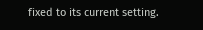fixed to its current setting.